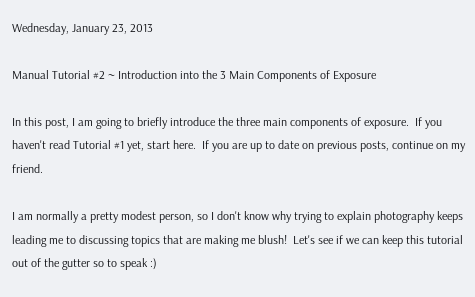Wednesday, January 23, 2013

Manual Tutorial #2 ~ Introduction into the 3 Main Components of Exposure

In this post, I am going to briefly introduce the three main components of exposure.  If you haven't read Tutorial #1 yet, start here.  If you are up to date on previous posts, continue on my friend.

I am normally a pretty modest person, so I don't know why trying to explain photography keeps leading me to discussing topics that are making me blush!  Let's see if we can keep this tutorial out of the gutter so to speak :)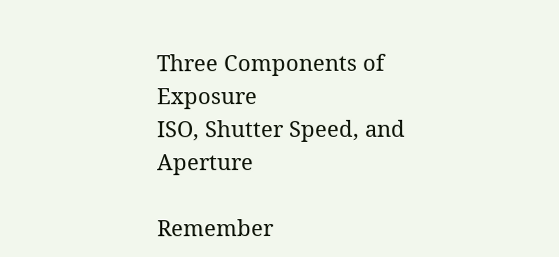Three Components of Exposure
ISO, Shutter Speed, and Aperture

Remember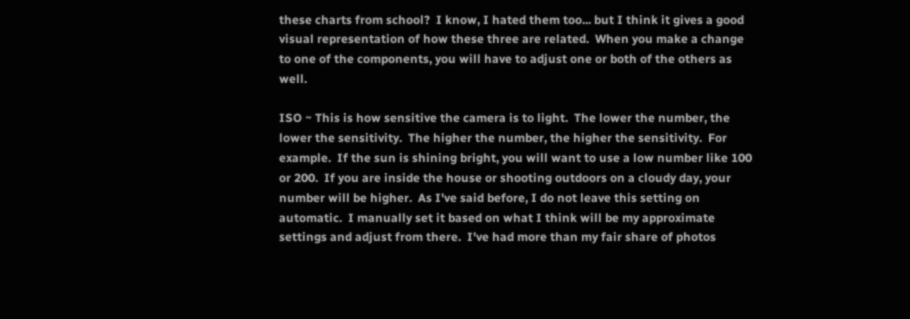these charts from school?  I know, I hated them too... but I think it gives a good visual representation of how these three are related.  When you make a change to one of the components, you will have to adjust one or both of the others as well.

ISO ~ This is how sensitive the camera is to light.  The lower the number, the lower the sensitivity.  The higher the number, the higher the sensitivity.  For example.  If the sun is shining bright, you will want to use a low number like 100 or 200.  If you are inside the house or shooting outdoors on a cloudy day, your number will be higher.  As I've said before, I do not leave this setting on automatic.  I manually set it based on what I think will be my approximate settings and adjust from there.  I've had more than my fair share of photos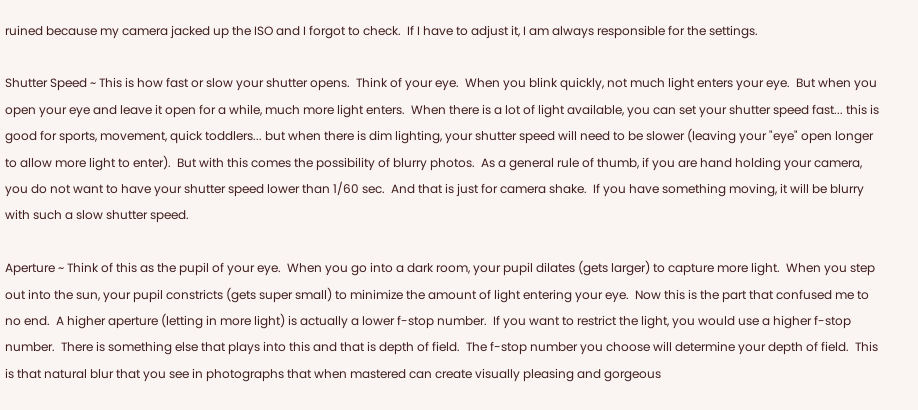ruined because my camera jacked up the ISO and I forgot to check.  If I have to adjust it, I am always responsible for the settings.

Shutter Speed ~ This is how fast or slow your shutter opens.  Think of your eye.  When you blink quickly, not much light enters your eye.  But when you open your eye and leave it open for a while, much more light enters.  When there is a lot of light available, you can set your shutter speed fast... this is good for sports, movement, quick toddlers... but when there is dim lighting, your shutter speed will need to be slower (leaving your "eye" open longer to allow more light to enter).  But with this comes the possibility of blurry photos.  As a general rule of thumb, if you are hand holding your camera, you do not want to have your shutter speed lower than 1/60 sec.  And that is just for camera shake.  If you have something moving, it will be blurry with such a slow shutter speed.

Aperture ~ Think of this as the pupil of your eye.  When you go into a dark room, your pupil dilates (gets larger) to capture more light.  When you step out into the sun, your pupil constricts (gets super small) to minimize the amount of light entering your eye.  Now this is the part that confused me to no end.  A higher aperture (letting in more light) is actually a lower f-stop number.  If you want to restrict the light, you would use a higher f-stop number.  There is something else that plays into this and that is depth of field.  The f-stop number you choose will determine your depth of field.  This is that natural blur that you see in photographs that when mastered can create visually pleasing and gorgeous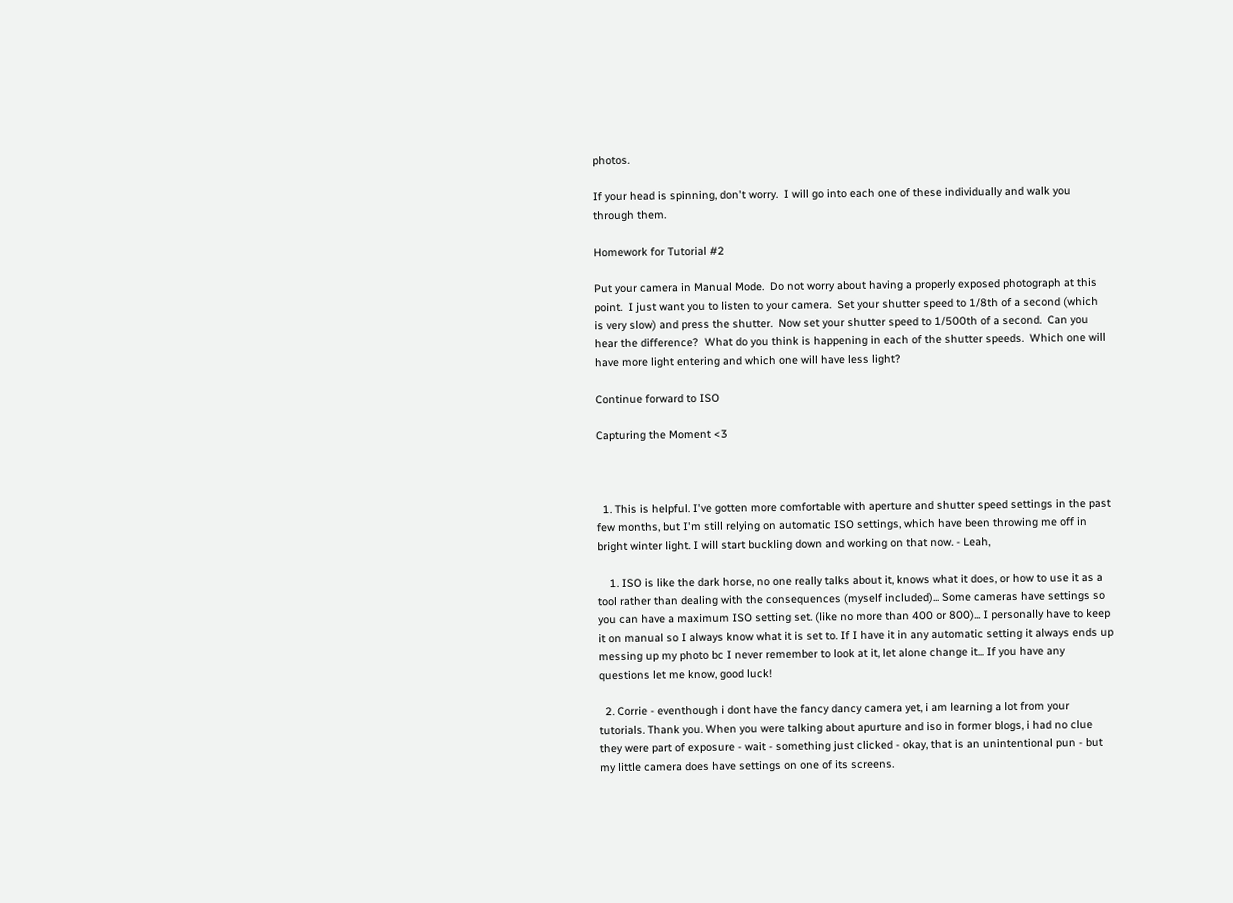photos.

If your head is spinning, don't worry.  I will go into each one of these individually and walk you through them.

Homework for Tutorial #2

Put your camera in Manual Mode.  Do not worry about having a properly exposed photograph at this point.  I just want you to listen to your camera.  Set your shutter speed to 1/8th of a second (which is very slow) and press the shutter.  Now set your shutter speed to 1/500th of a second.  Can you hear the difference?  What do you think is happening in each of the shutter speeds.  Which one will have more light entering and which one will have less light?

Continue forward to ISO

Capturing the Moment <3



  1. This is helpful. I've gotten more comfortable with aperture and shutter speed settings in the past few months, but I'm still relying on automatic ISO settings, which have been throwing me off in bright winter light. I will start buckling down and working on that now. - Leah,

    1. ISO is like the dark horse, no one really talks about it, knows what it does, or how to use it as a tool rather than dealing with the consequences (myself included)... Some cameras have settings so you can have a maximum ISO setting set. (like no more than 400 or 800)... I personally have to keep it on manual so I always know what it is set to. If I have it in any automatic setting it always ends up messing up my photo bc I never remember to look at it, let alone change it... If you have any questions let me know, good luck!

  2. Corrie - eventhough i dont have the fancy dancy camera yet, i am learning a lot from your tutorials. Thank you. When you were talking about apurture and iso in former blogs, i had no clue they were part of exposure - wait - something just clicked - okay, that is an unintentional pun - but my little camera does have settings on one of its screens.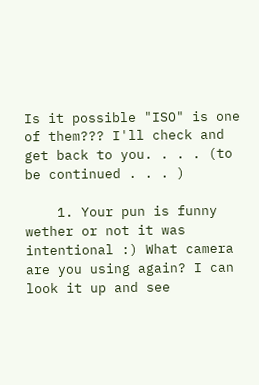Is it possible "ISO" is one of them??? I'll check and get back to you. . . . (to be continued . . . )

    1. Your pun is funny wether or not it was intentional :) What camera are you using again? I can look it up and see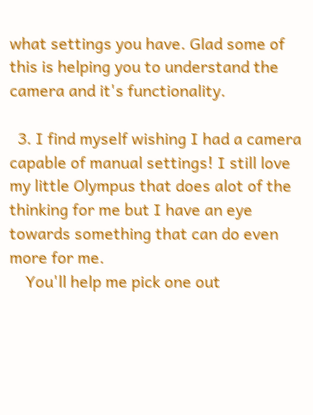what settings you have. Glad some of this is helping you to understand the camera and it's functionality.

  3. I find myself wishing I had a camera capable of manual settings! I still love my little Olympus that does alot of the thinking for me but I have an eye towards something that can do even more for me.
    You'll help me pick one out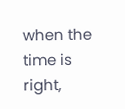when the time is right,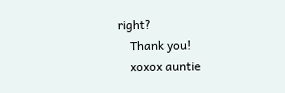right?
    Thank you!
    xoxox auntie